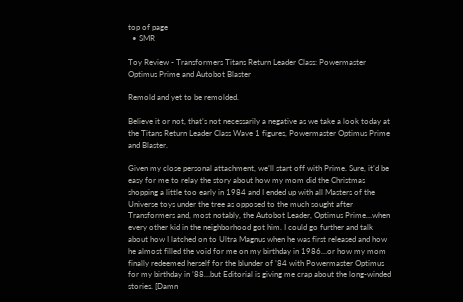top of page
  • SMR

Toy Review - Transformers Titans Return Leader Class: Powermaster Optimus Prime and Autobot Blaster

Remold and yet to be remolded.

Believe it or not, that’s not necessarily a negative as we take a look today at the Titans Return Leader Class Wave 1 figures, Powermaster Optimus Prime and Blaster.

Given my close personal attachment, we’ll start off with Prime. Sure, it’d be easy for me to relay the story about how my mom did the Christmas shopping a little too early in 1984 and I ended up with all Masters of the Universe toys under the tree as opposed to the much sought after Transformers and, most notably, the Autobot Leader, Optimus Prime…when every other kid in the neighborhood got him. I could go further and talk about how I latched on to Ultra Magnus when he was first released and how he almost filled the void for me on my birthday in 1986…or how my mom finally redeemed herself for the blunder of ’84 with Powermaster Optimus for my birthday in ’88…but Editorial is giving me crap about the long-winded stories. [Damn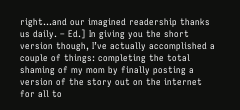right…and our imagined readership thanks us daily. – Ed.] In giving you the short version though, I’ve actually accomplished a couple of things: completing the total shaming of my mom by finally posting a version of the story out on the internet for all to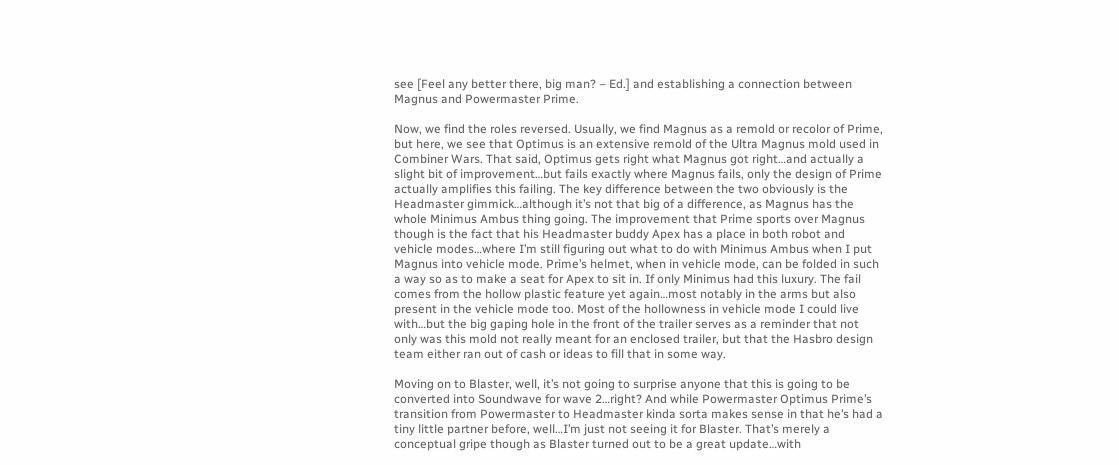see [Feel any better there, big man? – Ed.] and establishing a connection between Magnus and Powermaster Prime.

Now, we find the roles reversed. Usually, we find Magnus as a remold or recolor of Prime, but here, we see that Optimus is an extensive remold of the Ultra Magnus mold used in Combiner Wars. That said, Optimus gets right what Magnus got right…and actually a slight bit of improvement…but fails exactly where Magnus fails, only the design of Prime actually amplifies this failing. The key difference between the two obviously is the Headmaster gimmick…although it’s not that big of a difference, as Magnus has the whole Minimus Ambus thing going. The improvement that Prime sports over Magnus though is the fact that his Headmaster buddy Apex has a place in both robot and vehicle modes…where I’m still figuring out what to do with Minimus Ambus when I put Magnus into vehicle mode. Prime’s helmet, when in vehicle mode, can be folded in such a way so as to make a seat for Apex to sit in. If only Minimus had this luxury. The fail comes from the hollow plastic feature yet again…most notably in the arms but also present in the vehicle mode too. Most of the hollowness in vehicle mode I could live with…but the big gaping hole in the front of the trailer serves as a reminder that not only was this mold not really meant for an enclosed trailer, but that the Hasbro design team either ran out of cash or ideas to fill that in some way.

Moving on to Blaster, well, it’s not going to surprise anyone that this is going to be converted into Soundwave for wave 2…right? And while Powermaster Optimus Prime’s transition from Powermaster to Headmaster kinda sorta makes sense in that he’s had a tiny little partner before, well…I’m just not seeing it for Blaster. That’s merely a conceptual gripe though as Blaster turned out to be a great update…with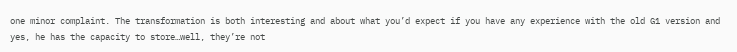one minor complaint. The transformation is both interesting and about what you’d expect if you have any experience with the old G1 version and yes, he has the capacity to store…well, they’re not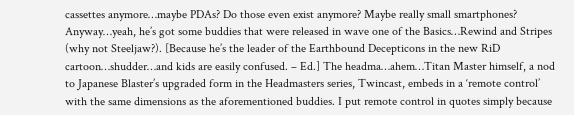cassettes anymore…maybe PDAs? Do those even exist anymore? Maybe really small smartphones? Anyway…yeah, he’s got some buddies that were released in wave one of the Basics…Rewind and Stripes (why not Steeljaw?). [Because he’s the leader of the Earthbound Decepticons in the new RiD cartoon…shudder…and kids are easily confused. – Ed.] The headma…ahem…Titan Master himself, a nod to Japanese Blaster’s upgraded form in the Headmasters series, Twincast, embeds in a ‘remote control’ with the same dimensions as the aforementioned buddies. I put remote control in quotes simply because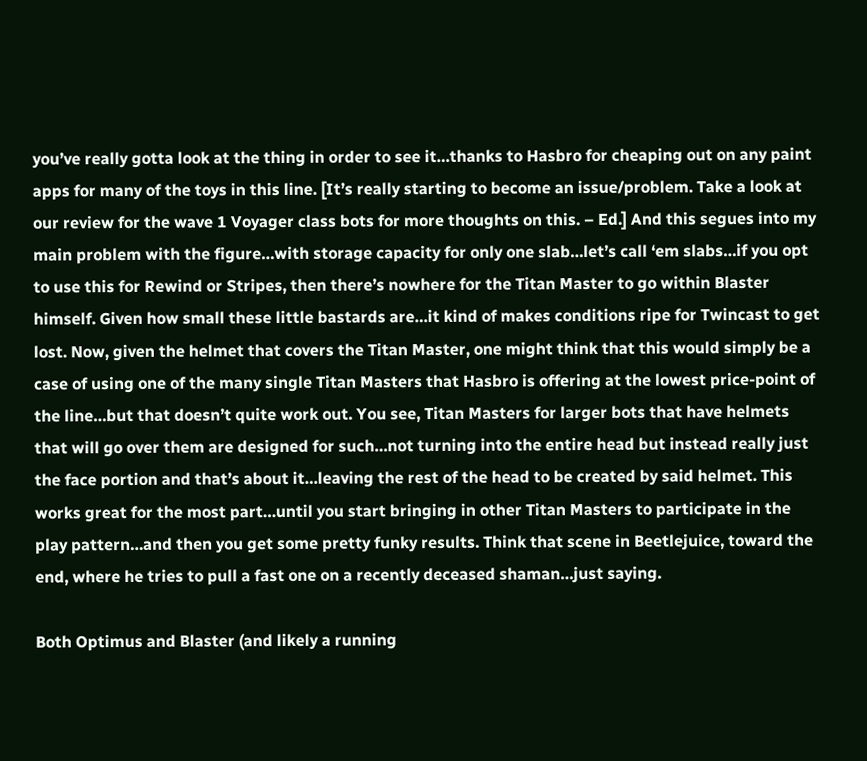you’ve really gotta look at the thing in order to see it…thanks to Hasbro for cheaping out on any paint apps for many of the toys in this line. [It’s really starting to become an issue/problem. Take a look at our review for the wave 1 Voyager class bots for more thoughts on this. – Ed.] And this segues into my main problem with the figure…with storage capacity for only one slab…let’s call ‘em slabs…if you opt to use this for Rewind or Stripes, then there’s nowhere for the Titan Master to go within Blaster himself. Given how small these little bastards are…it kind of makes conditions ripe for Twincast to get lost. Now, given the helmet that covers the Titan Master, one might think that this would simply be a case of using one of the many single Titan Masters that Hasbro is offering at the lowest price-point of the line…but that doesn’t quite work out. You see, Titan Masters for larger bots that have helmets that will go over them are designed for such…not turning into the entire head but instead really just the face portion and that’s about it…leaving the rest of the head to be created by said helmet. This works great for the most part…until you start bringing in other Titan Masters to participate in the play pattern…and then you get some pretty funky results. Think that scene in Beetlejuice, toward the end, where he tries to pull a fast one on a recently deceased shaman…just saying.

Both Optimus and Blaster (and likely a running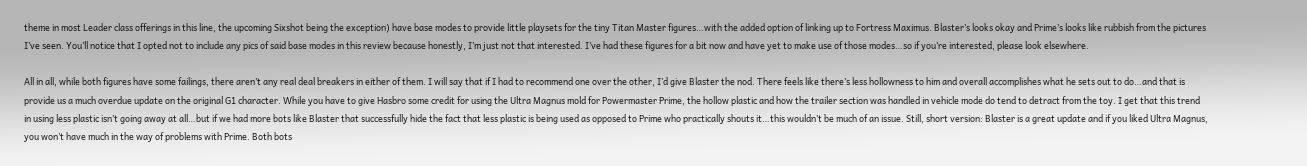theme in most Leader class offerings in this line, the upcoming Sixshot being the exception) have base modes to provide little playsets for the tiny Titan Master figures…with the added option of linking up to Fortress Maximus. Blaster’s looks okay and Prime’s looks like rubbish from the pictures I’ve seen. You’ll notice that I opted not to include any pics of said base modes in this review because honestly, I’m just not that interested. I’ve had these figures for a bit now and have yet to make use of those modes…so if you’re interested, please look elsewhere.

All in all, while both figures have some failings, there aren’t any real deal breakers in either of them. I will say that if I had to recommend one over the other, I’d give Blaster the nod. There feels like there’s less hollowness to him and overall accomplishes what he sets out to do…and that is provide us a much overdue update on the original G1 character. While you have to give Hasbro some credit for using the Ultra Magnus mold for Powermaster Prime, the hollow plastic and how the trailer section was handled in vehicle mode do tend to detract from the toy. I get that this trend in using less plastic isn’t going away at all…but if we had more bots like Blaster that successfully hide the fact that less plastic is being used as opposed to Prime who practically shouts it…this wouldn’t be much of an issue. Still, short version: Blaster is a great update and if you liked Ultra Magnus, you won’t have much in the way of problems with Prime. Both bots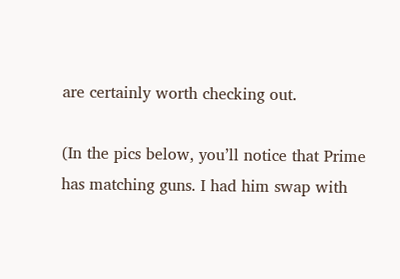are certainly worth checking out.

(In the pics below, you’ll notice that Prime has matching guns. I had him swap with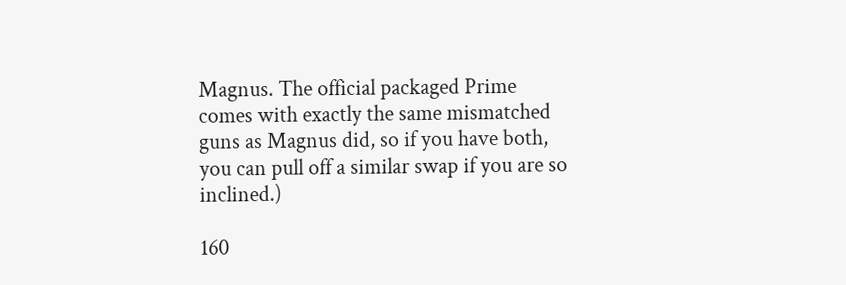Magnus. The official packaged Prime comes with exactly the same mismatched guns as Magnus did, so if you have both, you can pull off a similar swap if you are so inclined.)

160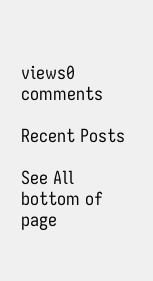views0 comments

Recent Posts

See All
bottom of page